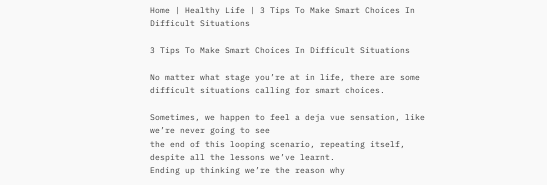Home | Healthy Life | 3 Tips To Make Smart Choices In Difficult Situations

3 Tips To Make Smart Choices In Difficult Situations

No matter what stage you’re at in life, there are some difficult situations calling for smart choices.

Sometimes, we happen to feel a deja vue sensation, like we’re never going to see
the end of this looping scenario, repeating itself, despite all the lessons we’ve learnt.
Ending up thinking we’re the reason why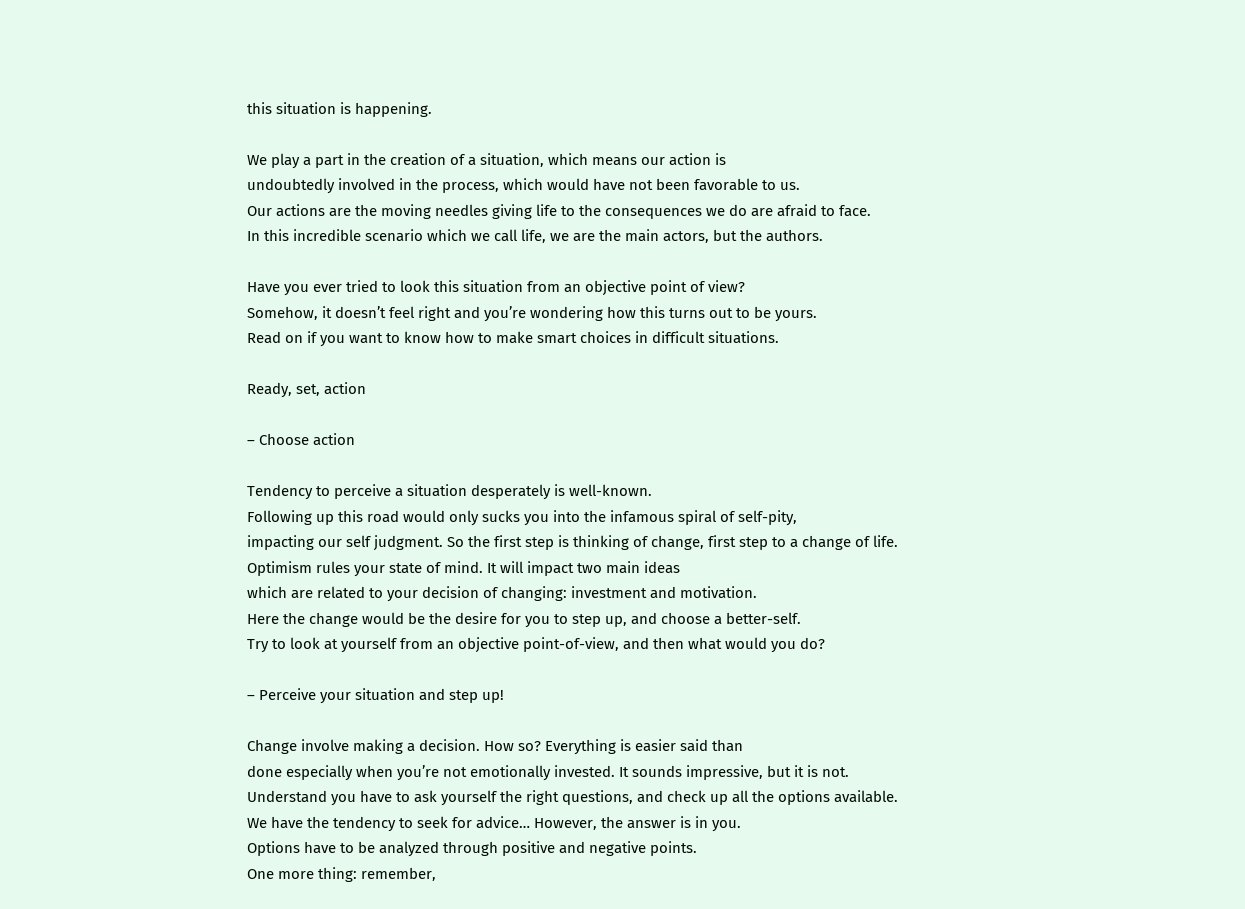this situation is happening.

We play a part in the creation of a situation, which means our action is
undoubtedly involved in the process, which would have not been favorable to us.
Our actions are the moving needles giving life to the consequences we do are afraid to face.
In this incredible scenario which we call life, we are the main actors, but the authors.

Have you ever tried to look this situation from an objective point of view?
Somehow, it doesn’t feel right and you’re wondering how this turns out to be yours.
Read on if you want to know how to make smart choices in difficult situations.

Ready, set, action

– Choose action

Tendency to perceive a situation desperately is well-known.
Following up this road would only sucks you into the infamous spiral of self-pity,
impacting our self judgment. So the first step is thinking of change, first step to a change of life.
Optimism rules your state of mind. It will impact two main ideas
which are related to your decision of changing: investment and motivation.
Here the change would be the desire for you to step up, and choose a better-self.
Try to look at yourself from an objective point-of-view, and then what would you do?

– Perceive your situation and step up!

Change involve making a decision. How so? Everything is easier said than
done especially when you’re not emotionally invested. It sounds impressive, but it is not.
Understand you have to ask yourself the right questions, and check up all the options available.
We have the tendency to seek for advice… However, the answer is in you.
Options have to be analyzed through positive and negative points.
One more thing: remember,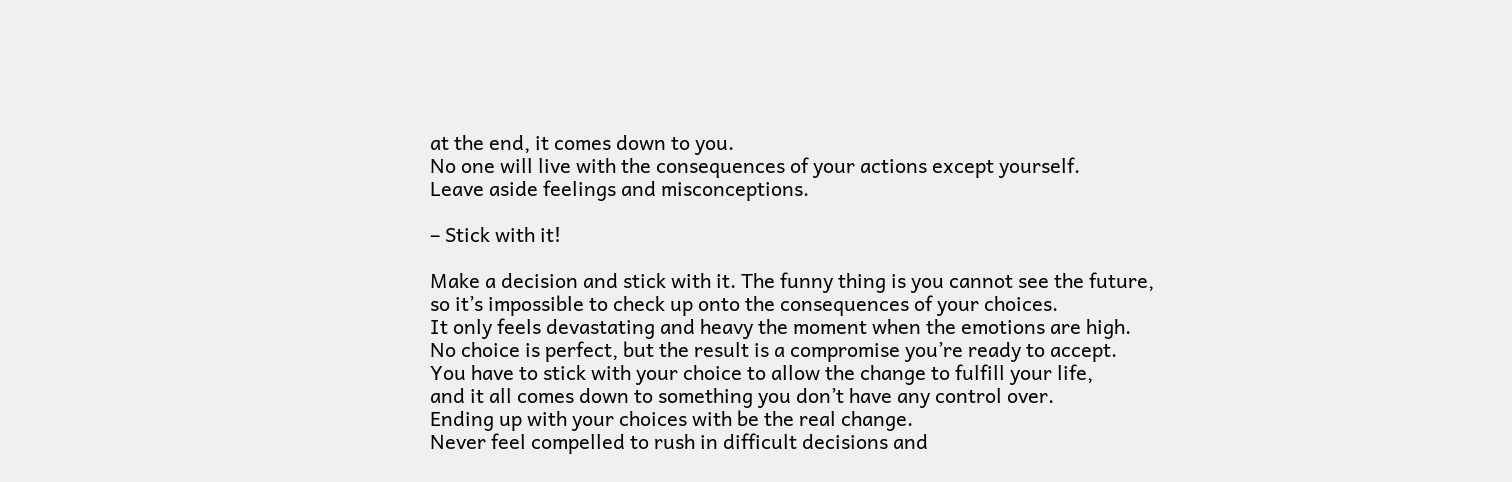at the end, it comes down to you.
No one will live with the consequences of your actions except yourself.
Leave aside feelings and misconceptions.

– Stick with it!

Make a decision and stick with it. The funny thing is you cannot see the future,
so it’s impossible to check up onto the consequences of your choices.
It only feels devastating and heavy the moment when the emotions are high.
No choice is perfect, but the result is a compromise you’re ready to accept.
You have to stick with your choice to allow the change to fulfill your life,
and it all comes down to something you don’t have any control over.
Ending up with your choices with be the real change.
Never feel compelled to rush in difficult decisions and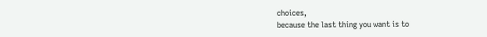choices,
because the last thing you want is to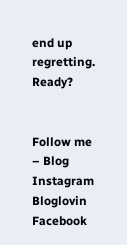end up regretting. Ready?


Follow me – Blog Instagram Bloglovin Facebook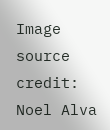Image source credit: Noel Alva